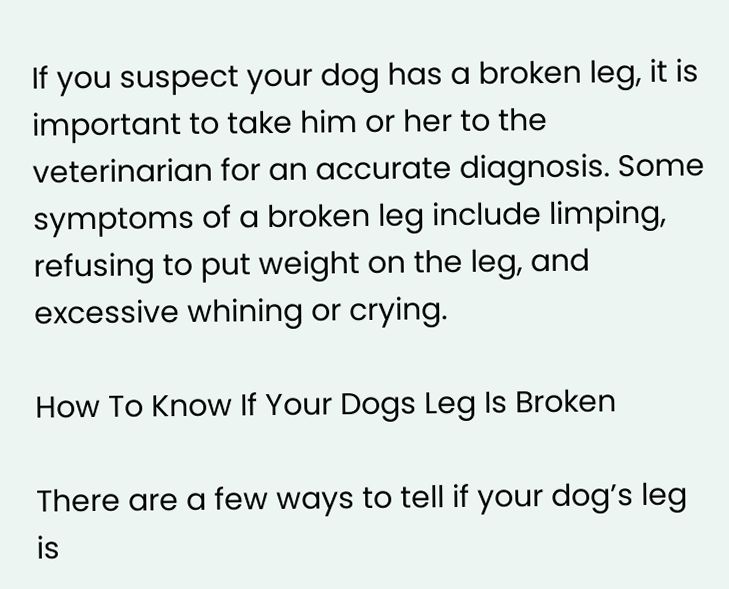If you suspect your dog has a broken leg, it is important to take him or her to the veterinarian for an accurate diagnosis. Some symptoms of a broken leg include limping, refusing to put weight on the leg, and excessive whining or crying.

How To Know If Your Dogs Leg Is Broken

There are a few ways to tell if your dog’s leg is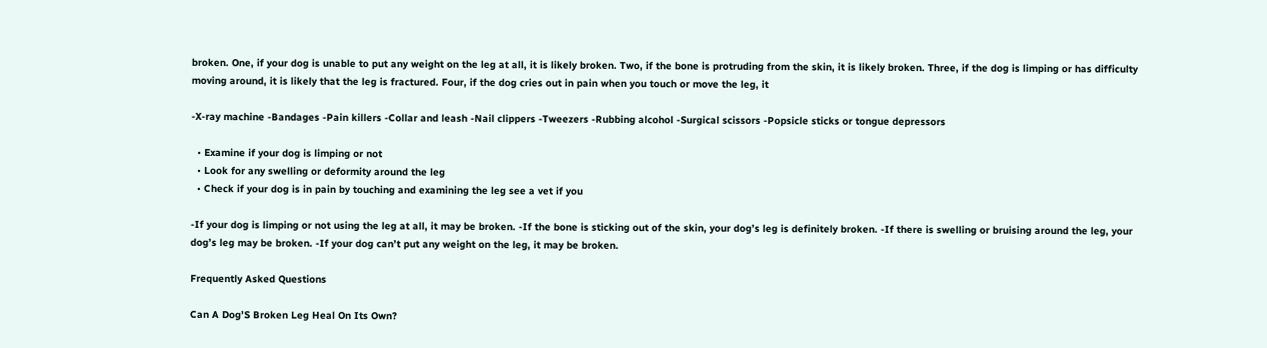broken. One, if your dog is unable to put any weight on the leg at all, it is likely broken. Two, if the bone is protruding from the skin, it is likely broken. Three, if the dog is limping or has difficulty moving around, it is likely that the leg is fractured. Four, if the dog cries out in pain when you touch or move the leg, it

-X-ray machine -Bandages -Pain killers -Collar and leash -Nail clippers -Tweezers -Rubbing alcohol -Surgical scissors -Popsicle sticks or tongue depressors

  • Examine if your dog is limping or not
  • Look for any swelling or deformity around the leg
  • Check if your dog is in pain by touching and examining the leg see a vet if you

-If your dog is limping or not using the leg at all, it may be broken. -If the bone is sticking out of the skin, your dog’s leg is definitely broken. -If there is swelling or bruising around the leg, your dog’s leg may be broken. -If your dog can’t put any weight on the leg, it may be broken.

Frequently Asked Questions

Can A Dog’S Broken Leg Heal On Its Own?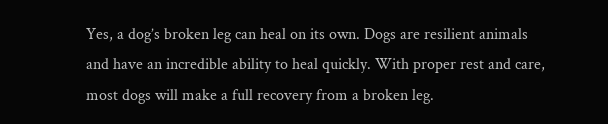Yes, a dog’s broken leg can heal on its own. Dogs are resilient animals and have an incredible ability to heal quickly. With proper rest and care, most dogs will make a full recovery from a broken leg.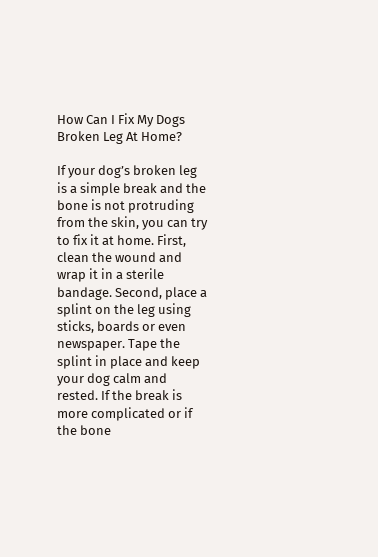How Can I Fix My Dogs Broken Leg At Home?

If your dog’s broken leg is a simple break and the bone is not protruding from the skin, you can try to fix it at home. First, clean the wound and wrap it in a sterile bandage. Second, place a splint on the leg using sticks, boards or even newspaper. Tape the splint in place and keep your dog calm and rested. If the break is more complicated or if the bone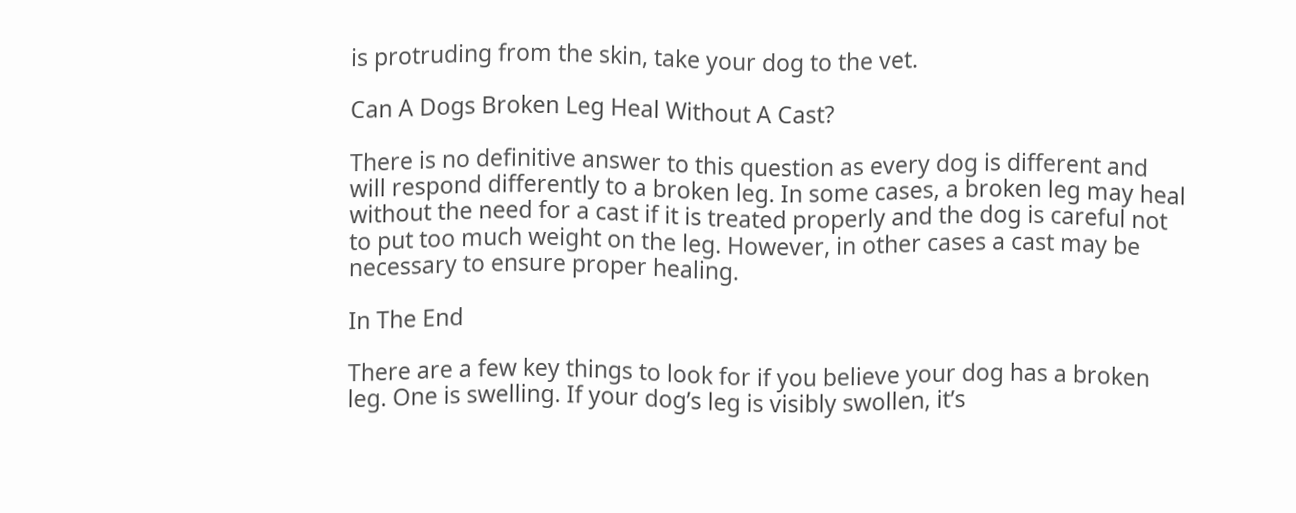is protruding from the skin, take your dog to the vet.

Can A Dogs Broken Leg Heal Without A Cast?

There is no definitive answer to this question as every dog is different and will respond differently to a broken leg. In some cases, a broken leg may heal without the need for a cast if it is treated properly and the dog is careful not to put too much weight on the leg. However, in other cases a cast may be necessary to ensure proper healing.

In The End

There are a few key things to look for if you believe your dog has a broken leg. One is swelling. If your dog’s leg is visibly swollen, it’s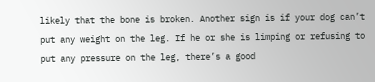likely that the bone is broken. Another sign is if your dog can’t put any weight on the leg. If he or she is limping or refusing to put any pressure on the leg, there’s a good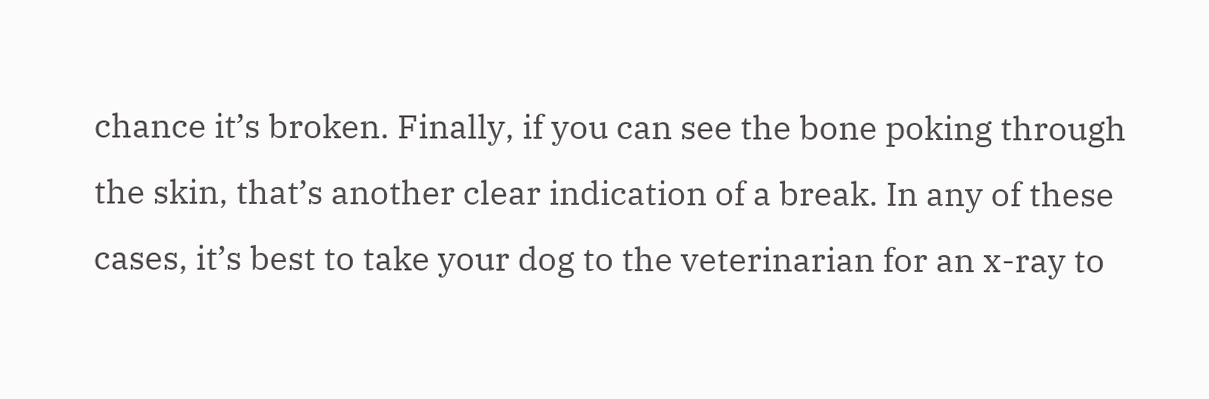chance it’s broken. Finally, if you can see the bone poking through the skin, that’s another clear indication of a break. In any of these cases, it’s best to take your dog to the veterinarian for an x-ray to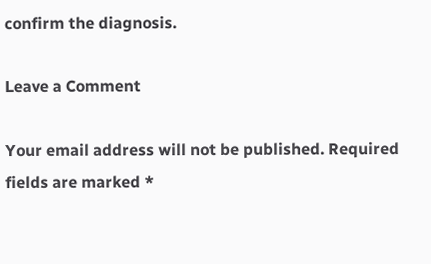confirm the diagnosis.

Leave a Comment

Your email address will not be published. Required fields are marked *